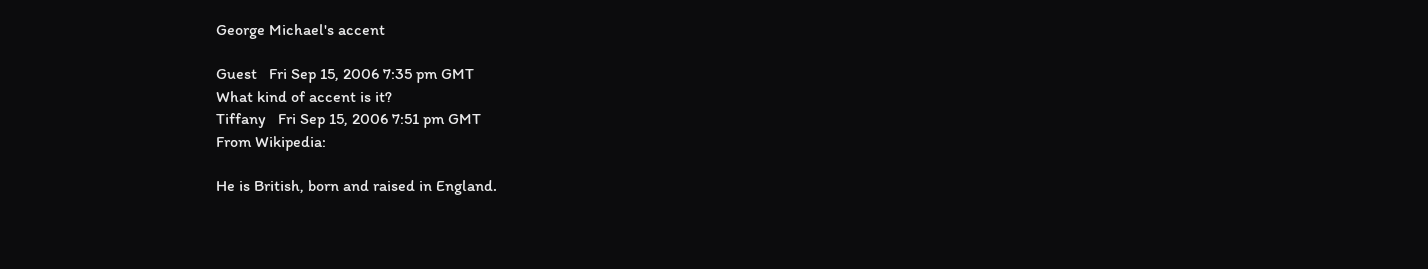George Michael's accent

Guest   Fri Sep 15, 2006 7:35 pm GMT
What kind of accent is it?
Tiffany   Fri Sep 15, 2006 7:51 pm GMT
From Wikipedia:

He is British, born and raised in England.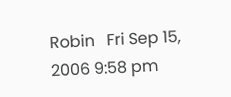Robin   Fri Sep 15, 2006 9:58 pm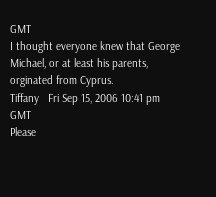GMT
I thought everyone knew that George Michael, or at least his parents, orginated from Cyprus.
Tiffany   Fri Sep 15, 2006 10:41 pm GMT
Please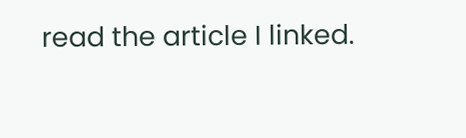read the article I linked.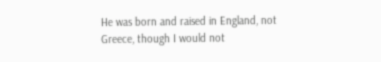He was born and raised in England, not Greece, though I would not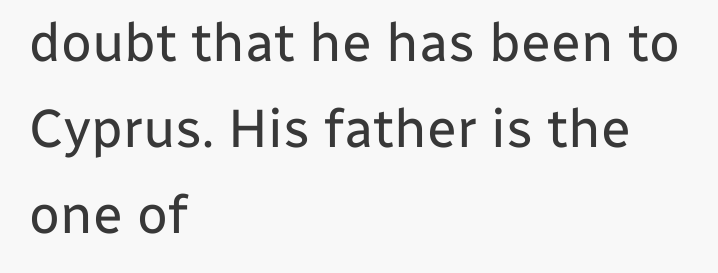doubt that he has been to Cyprus. His father is the one of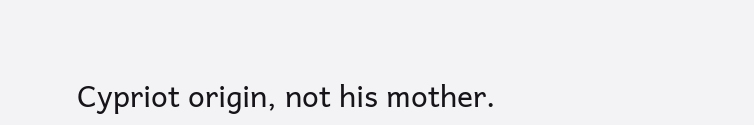Cypriot origin, not his mother.